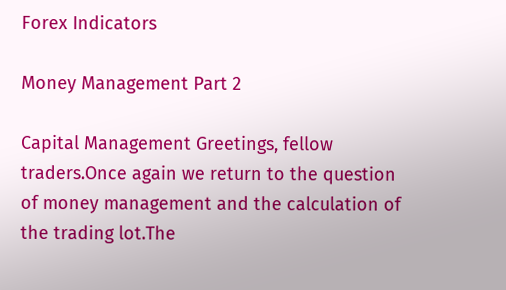Forex Indicators

Money Management Part 2

Capital Management Greetings, fellow traders.Once again we return to the question of money management and the calculation of the trading lot.The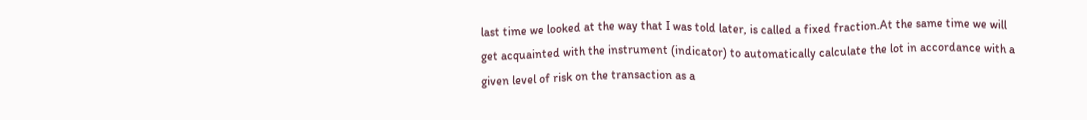last time we looked at the way that I was told later, is called a fixed fraction.At the same time we will get acquainted with the instrument (indicator) to automatically calculate the lot in accordance with a given level of risk on the transaction as a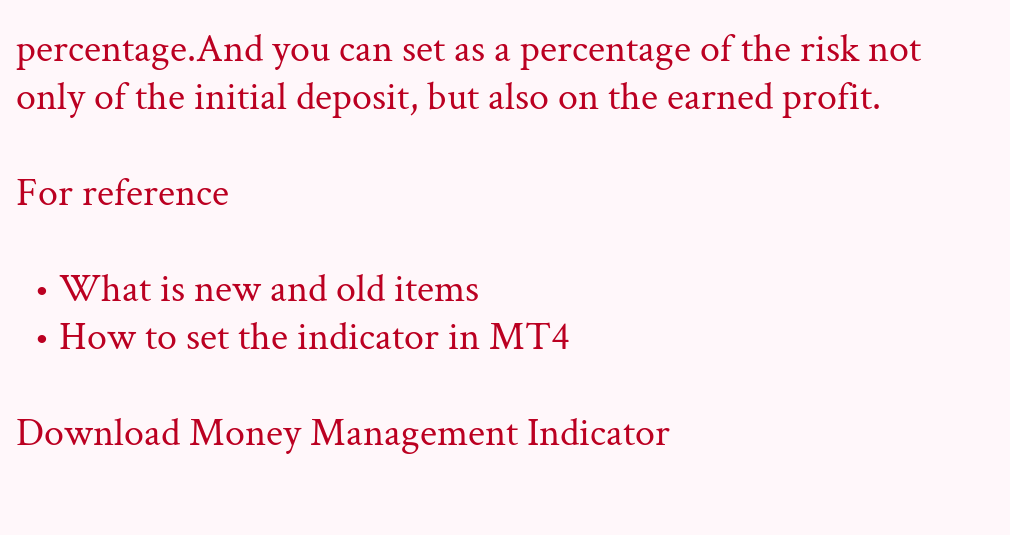percentage.And you can set as a percentage of the risk not only of the initial deposit, but also on the earned profit.

For reference

  • What is new and old items
  • How to set the indicator in MT4

Download Money Management Indicator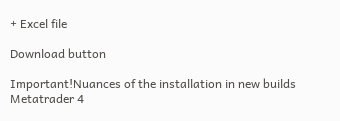+ Excel file

Download button

Important!Nuances of the installation in new builds Metatrader 4